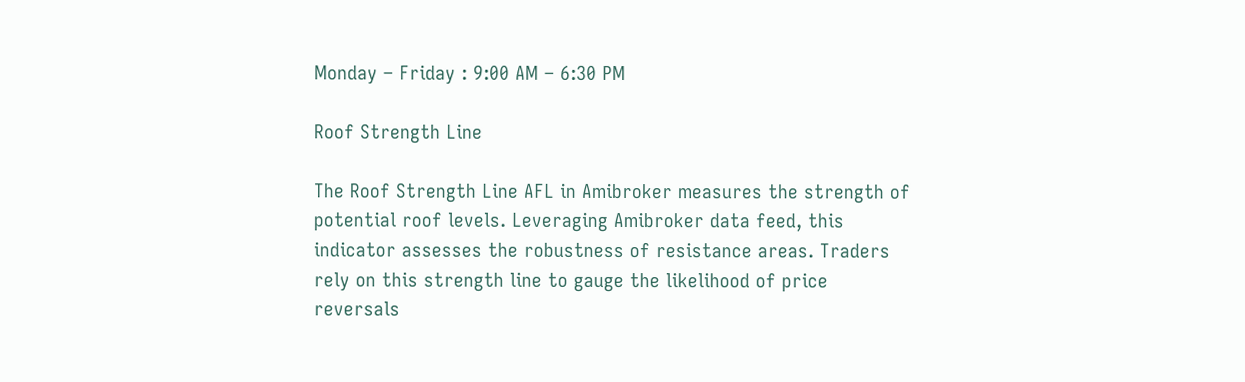Monday – Friday : 9:00 AM – 6:30 PM

Roof Strength Line

The Roof Strength Line AFL in Amibroker measures the strength of potential roof levels. Leveraging Amibroker data feed, this indicator assesses the robustness of resistance areas. Traders rely on this strength line to gauge the likelihood of price reversals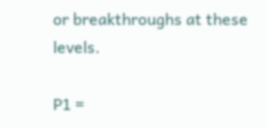or breakthroughs at these levels.

P1 =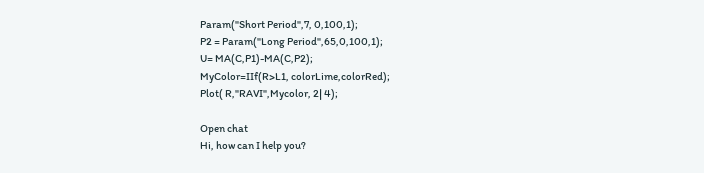Param("Short Period",7, 0,100,1);
P2 = Param("Long Period",65,0,100,1);
U= MA(C,P1)-MA(C,P2);
MyColor=IIf(R>L1, colorLime,colorRed);
Plot( R,"RAVI",Mycolor, 2| 4);

Open chat
Hi, how can I help you?